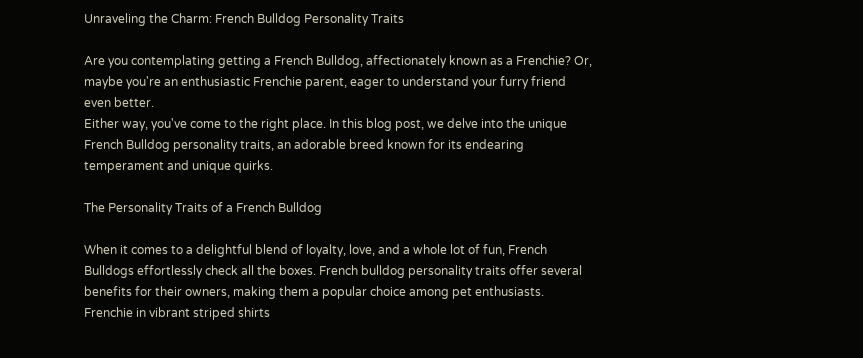Unraveling the Charm: French Bulldog Personality Traits

Are you contemplating getting a French Bulldog, affectionately known as a Frenchie? Or, maybe you're an enthusiastic Frenchie parent, eager to understand your furry friend even better.
Either way, you've come to the right place. In this blog post, we delve into the unique French Bulldog personality traits, an adorable breed known for its endearing temperament and unique quirks.

The Personality Traits of a French Bulldog

When it comes to a delightful blend of loyalty, love, and a whole lot of fun, French Bulldogs effortlessly check all the boxes. French bulldog personality traits offer several benefits for their owners, making them a popular choice among pet enthusiasts.
Frenchie in vibrant striped shirts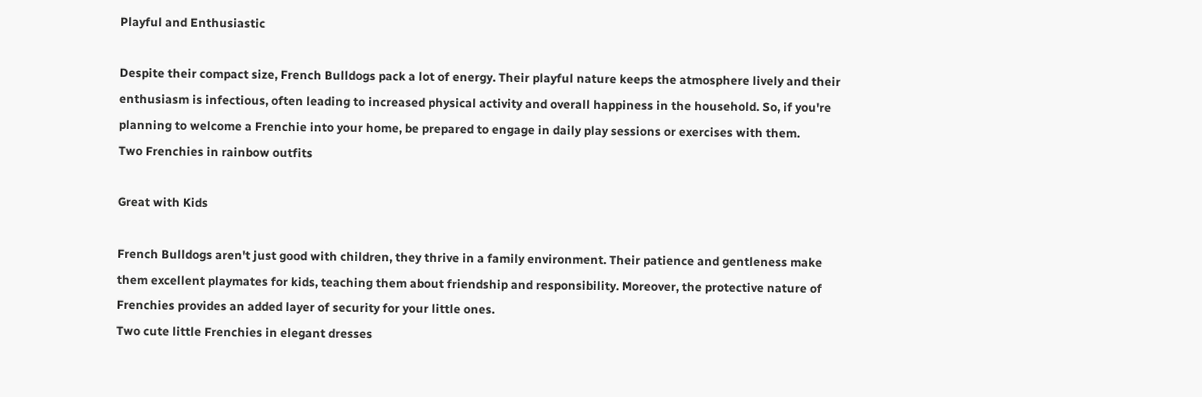Playful and Enthusiastic

Despite their compact size, French Bulldogs pack a lot of energy. Their playful nature keeps the atmosphere lively and their enthusiasm is infectious, often leading to increased physical activity and overall happiness in the household. So, if you're planning to welcome a Frenchie into your home, be prepared to engage in daily play sessions or exercises with them.
Two Frenchies in rainbow outfits

Great with Kids

French Bulldogs aren't just good with children, they thrive in a family environment. Their patience and gentleness make them excellent playmates for kids, teaching them about friendship and responsibility. Moreover, the protective nature of Frenchies provides an added layer of security for your little ones.
Two cute little Frenchies in elegant dresses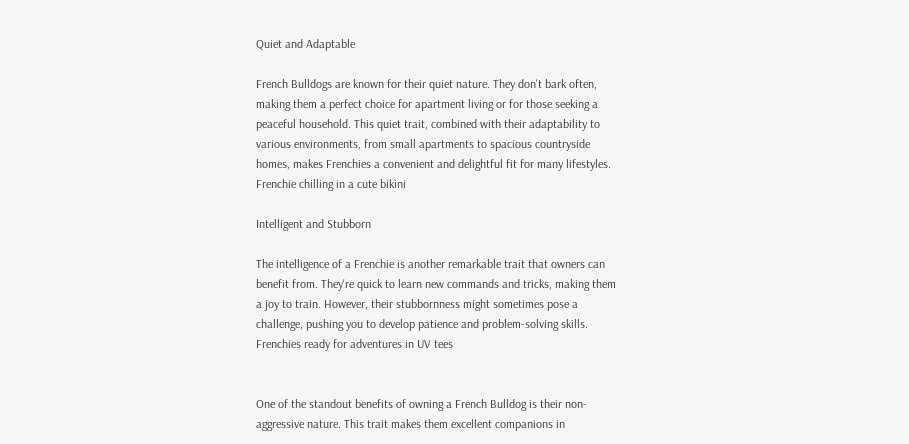Quiet and Adaptable

French Bulldogs are known for their quiet nature. They don't bark often, making them a perfect choice for apartment living or for those seeking a peaceful household. This quiet trait, combined with their adaptability to various environments, from small apartments to spacious countryside homes, makes Frenchies a convenient and delightful fit for many lifestyles.
Frenchie chilling in a cute bikini

Intelligent and Stubborn

The intelligence of a Frenchie is another remarkable trait that owners can benefit from. They're quick to learn new commands and tricks, making them a joy to train. However, their stubbornness might sometimes pose a challenge, pushing you to develop patience and problem-solving skills.
Frenchies ready for adventures in UV tees


One of the standout benefits of owning a French Bulldog is their non-aggressive nature. This trait makes them excellent companions in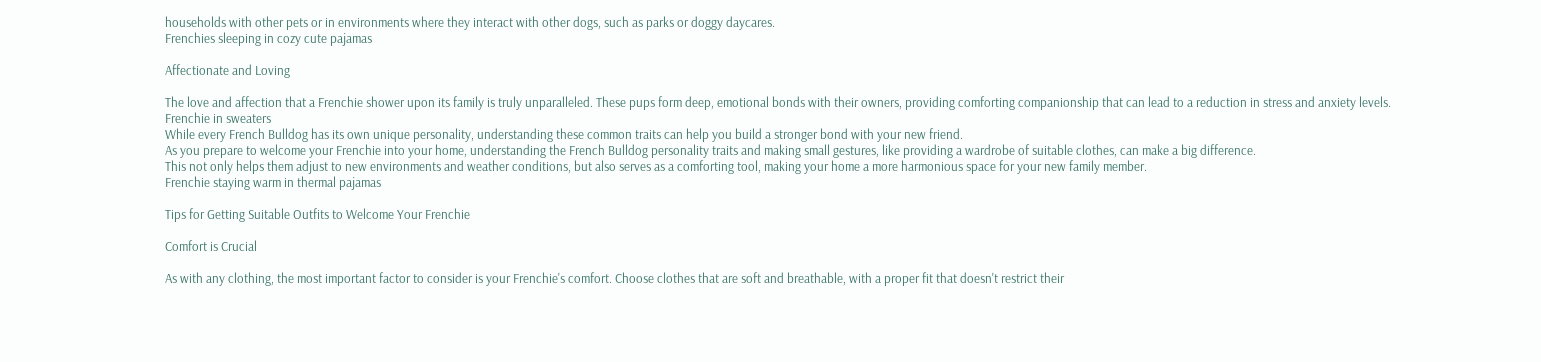households with other pets or in environments where they interact with other dogs, such as parks or doggy daycares.
Frenchies sleeping in cozy cute pajamas

Affectionate and Loving

The love and affection that a Frenchie shower upon its family is truly unparalleled. These pups form deep, emotional bonds with their owners, providing comforting companionship that can lead to a reduction in stress and anxiety levels.
Frenchie in sweaters
While every French Bulldog has its own unique personality, understanding these common traits can help you build a stronger bond with your new friend.
As you prepare to welcome your Frenchie into your home, understanding the French Bulldog personality traits and making small gestures, like providing a wardrobe of suitable clothes, can make a big difference.
This not only helps them adjust to new environments and weather conditions, but also serves as a comforting tool, making your home a more harmonious space for your new family member.
Frenchie staying warm in thermal pajamas

Tips for Getting Suitable Outfits to Welcome Your Frenchie

Comfort is Crucial

As with any clothing, the most important factor to consider is your Frenchie's comfort. Choose clothes that are soft and breathable, with a proper fit that doesn't restrict their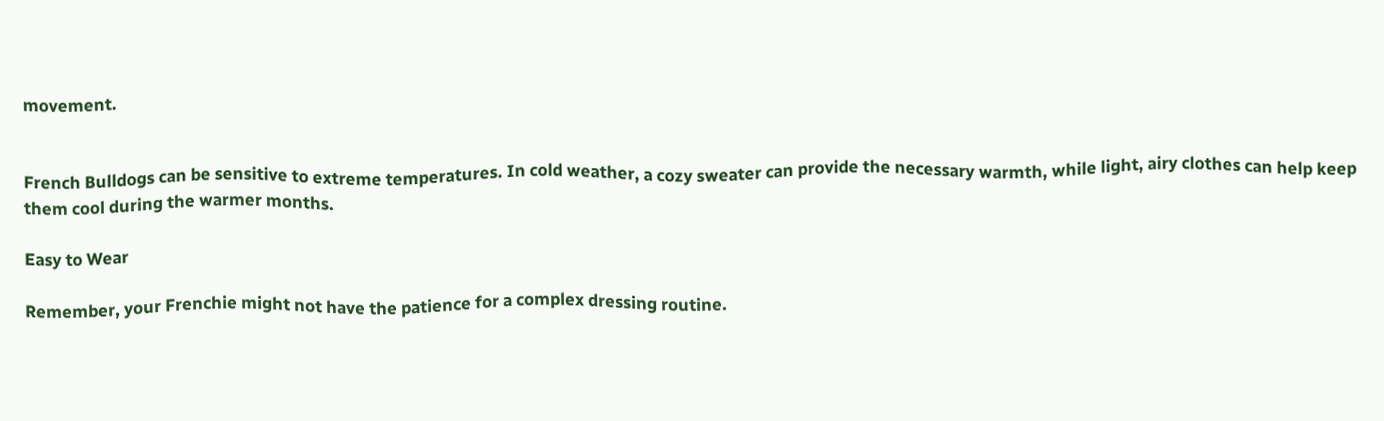movement.


French Bulldogs can be sensitive to extreme temperatures. In cold weather, a cozy sweater can provide the necessary warmth, while light, airy clothes can help keep them cool during the warmer months.

Easy to Wear

Remember, your Frenchie might not have the patience for a complex dressing routine.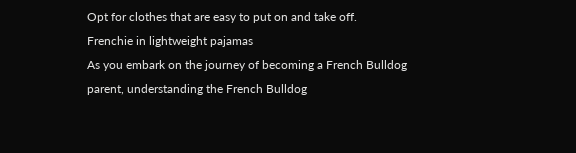Opt for clothes that are easy to put on and take off.
Frenchie in lightweight pajamas
As you embark on the journey of becoming a French Bulldog parent, understanding the French Bulldog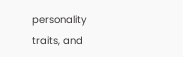personality traits, and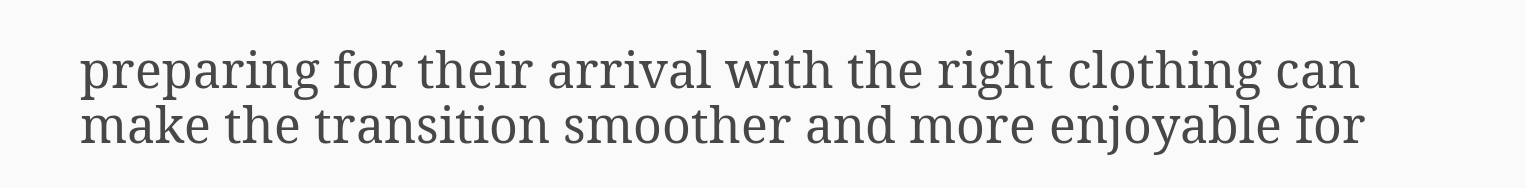preparing for their arrival with the right clothing can make the transition smoother and more enjoyable for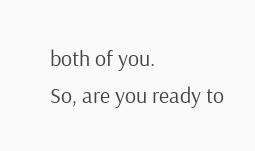both of you.
So, are you ready to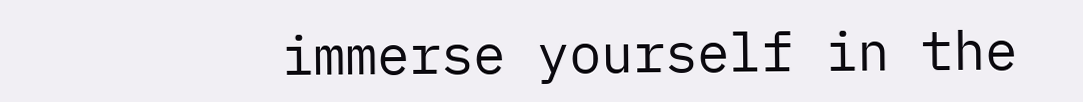immerse yourself in the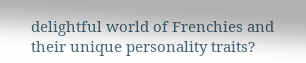delightful world of Frenchies and their unique personality traits?